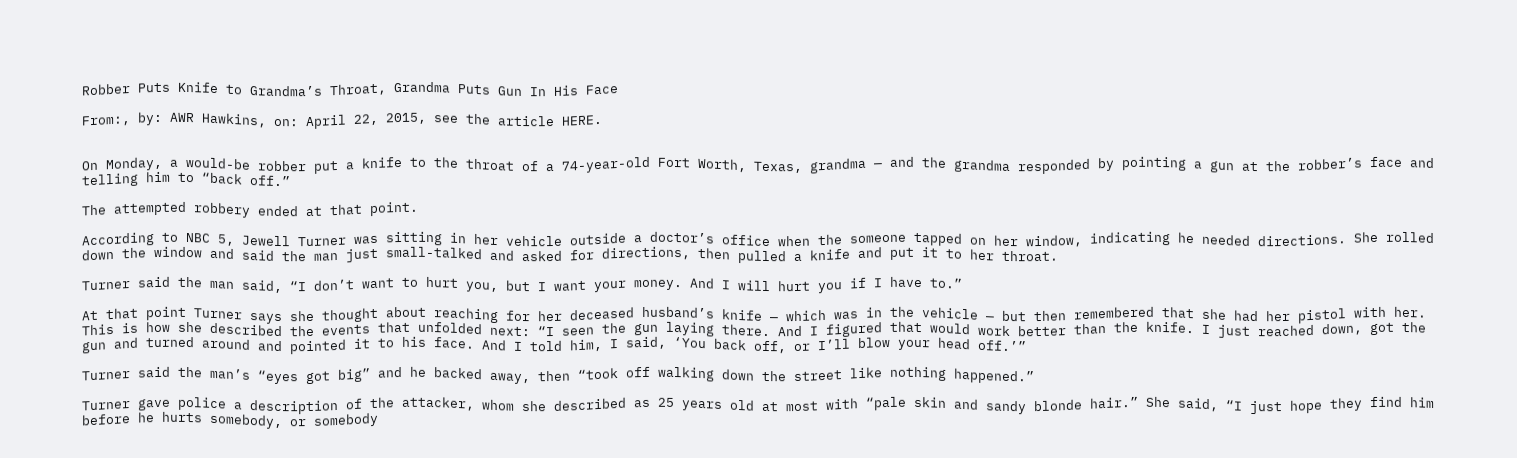Robber Puts Knife to Grandma’s Throat, Grandma Puts Gun In His Face

From:, by: AWR Hawkins, on: April 22, 2015, see the article HERE.


On Monday, a would-be robber put a knife to the throat of a 74-year-old Fort Worth, Texas, grandma — and the grandma responded by pointing a gun at the robber’s face and telling him to “back off.”

The attempted robbery ended at that point.

According to NBC 5, Jewell Turner was sitting in her vehicle outside a doctor’s office when the someone tapped on her window, indicating he needed directions. She rolled down the window and said the man just small-talked and asked for directions, then pulled a knife and put it to her throat.

Turner said the man said, “I don’t want to hurt you, but I want your money. And I will hurt you if I have to.”

At that point Turner says she thought about reaching for her deceased husband’s knife — which was in the vehicle — but then remembered that she had her pistol with her. This is how she described the events that unfolded next: “I seen the gun laying there. And I figured that would work better than the knife. I just reached down, got the gun and turned around and pointed it to his face. And I told him, I said, ‘You back off, or I’ll blow your head off.’”

Turner said the man’s “eyes got big” and he backed away, then “took off walking down the street like nothing happened.”

Turner gave police a description of the attacker, whom she described as 25 years old at most with “pale skin and sandy blonde hair.” She said, “I just hope they find him before he hurts somebody, or somebody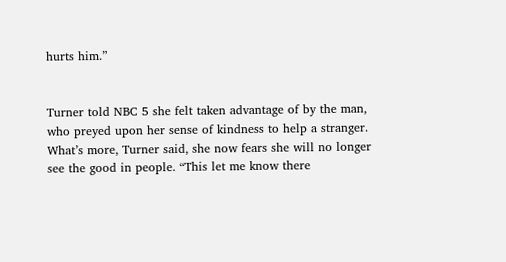hurts him.”


Turner told NBC 5 she felt taken advantage of by the man, who preyed upon her sense of kindness to help a stranger. What’s more, Turner said, she now fears she will no longer see the good in people. “This let me know there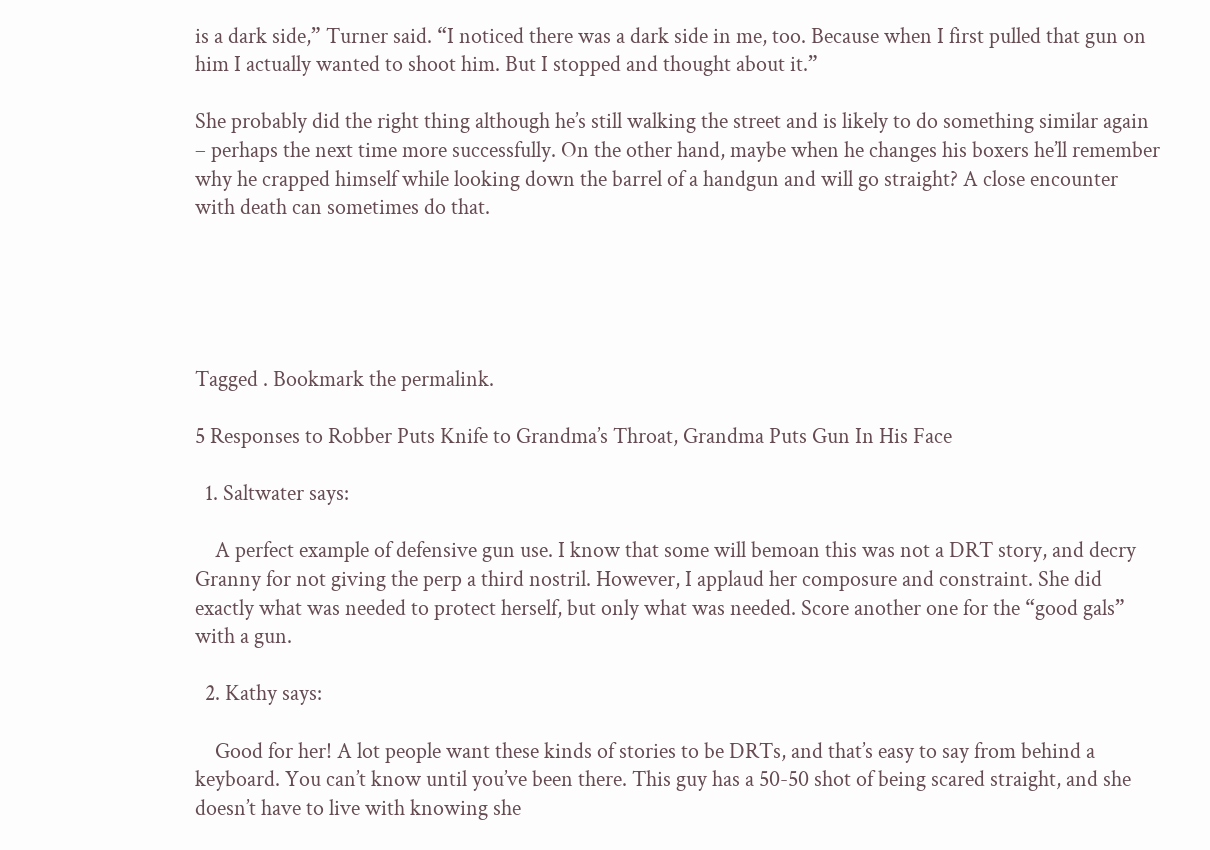is a dark side,” Turner said. “I noticed there was a dark side in me, too. Because when I first pulled that gun on him I actually wanted to shoot him. But I stopped and thought about it.”

She probably did the right thing although he’s still walking the street and is likely to do something similar again – perhaps the next time more successfully. On the other hand, maybe when he changes his boxers he’ll remember why he crapped himself while looking down the barrel of a handgun and will go straight? A close encounter with death can sometimes do that.





Tagged . Bookmark the permalink.

5 Responses to Robber Puts Knife to Grandma’s Throat, Grandma Puts Gun In His Face

  1. Saltwater says:

    A perfect example of defensive gun use. I know that some will bemoan this was not a DRT story, and decry Granny for not giving the perp a third nostril. However, I applaud her composure and constraint. She did exactly what was needed to protect herself, but only what was needed. Score another one for the “good gals” with a gun.

  2. Kathy says:

    Good for her! A lot people want these kinds of stories to be DRTs, and that’s easy to say from behind a keyboard. You can’t know until you’ve been there. This guy has a 50-50 shot of being scared straight, and she doesn’t have to live with knowing she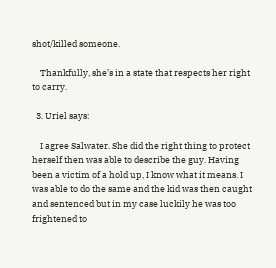shot/killed someone.

    Thankfully, she’s in a state that respects her right to carry.

  3. Uriel says:

    I agree Salwater. She did the right thing to protect herself then was able to describe the guy. Having been a victim of a hold up, I know what it means. I was able to do the same and the kid was then caught and sentenced but in my case luckily he was too frightened to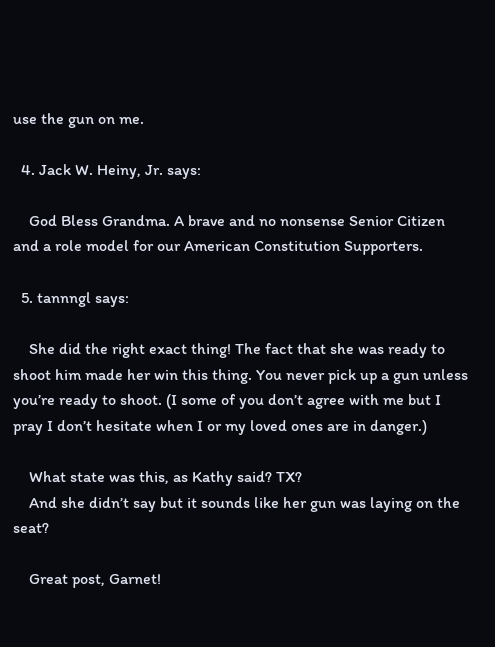use the gun on me.

  4. Jack W. Heiny, Jr. says:

    God Bless Grandma. A brave and no nonsense Senior Citizen and a role model for our American Constitution Supporters.

  5. tannngl says:

    She did the right exact thing! The fact that she was ready to shoot him made her win this thing. You never pick up a gun unless you’re ready to shoot. (I some of you don’t agree with me but I pray I don’t hesitate when I or my loved ones are in danger.)

    What state was this, as Kathy said? TX?
    And she didn’t say but it sounds like her gun was laying on the seat?

    Great post, Garnet!